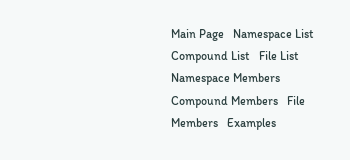Main Page   Namespace List   Compound List   File List   Namespace Members   Compound Members   File Members   Examples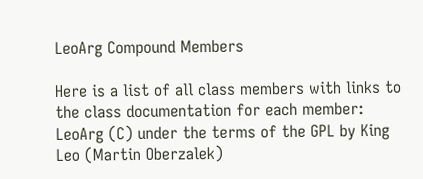LeoArg Compound Members

Here is a list of all class members with links to the class documentation for each member:
LeoArg (C) under the terms of the GPL by King Leo (Martin Oberzalek)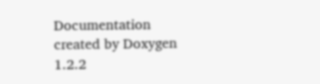Documentation created by Doxygen 1.2.2